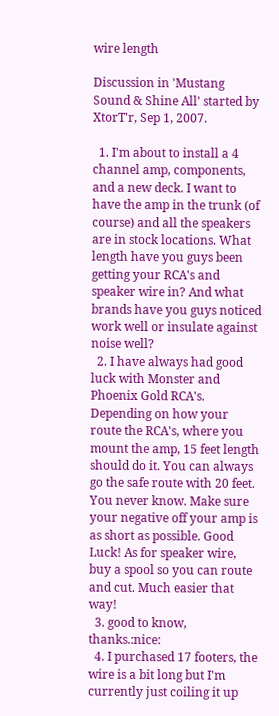wire length

Discussion in 'Mustang Sound & Shine All' started by XtorT'r, Sep 1, 2007.

  1. I'm about to install a 4 channel amp, components, and a new deck. I want to have the amp in the trunk (of course) and all the speakers are in stock locations. What length have you guys been getting your RCA's and speaker wire in? And what brands have you guys noticed work well or insulate against noise well?
  2. I have always had good luck with Monster and Phoenix Gold RCA's. Depending on how your route the RCA's, where you mount the amp, 15 feet length should do it. You can always go the safe route with 20 feet. You never know. Make sure your negative off your amp is as short as possible. Good Luck! As for speaker wire, buy a spool so you can route and cut. Much easier that way!
  3. good to know, thanks.:nice:
  4. I purchased 17 footers, the wire is a bit long but I'm currently just coiling it up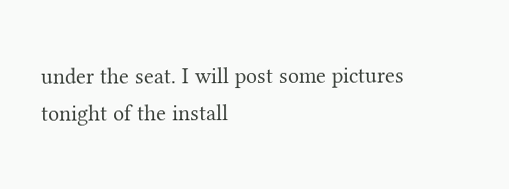under the seat. I will post some pictures tonight of the install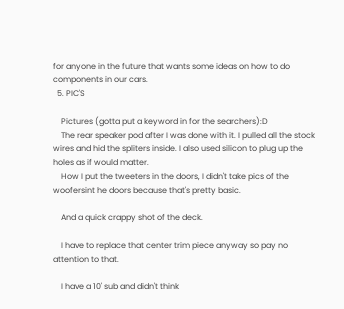for anyone in the future that wants some ideas on how to do components in our cars.
  5. PIC'S

    Pictures (gotta put a keyword in for the searchers):D
    The rear speaker pod after I was done with it. I pulled all the stock wires and hid the spliters inside. I also used silicon to plug up the holes as if would matter.
    How I put the tweeters in the doors, I didn't take pics of the woofersint he doors because that's pretty basic.

    And a quick crappy shot of the deck.

    I have to replace that center trim piece anyway so pay no attention to that.

    I have a 10' sub and didn't think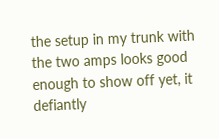the setup in my trunk with the two amps looks good enough to show off yet, it defiantly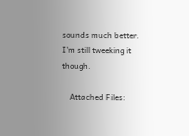sounds much better. I'm still tweeking it though.

    Attached Files: